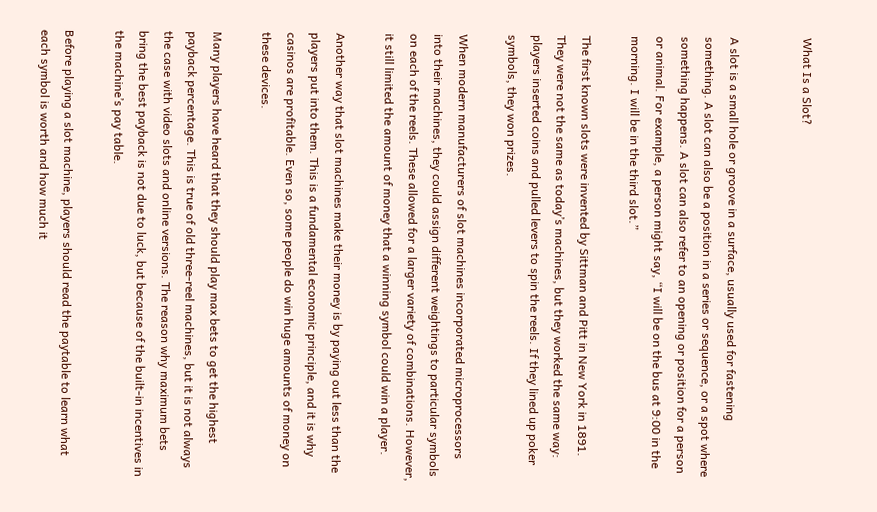What Is a Slot?


A slot is a small hole or groove in a surface, usually used for fastening something. A slot can also be a position in a series or sequence, or a spot where something happens. A slot can also refer to an opening or position for a person or animal. For example, a person might say, “I will be on the bus at 9:00 in the morning. I will be in the third slot.”

The first known slots were invented by Sittman and Pitt in New York in 1891. They were not the same as today’s machines, but they worked the same way: players inserted coins and pulled levers to spin the reels. If they lined up poker symbols, they won prizes.

When modern manufacturers of slot machines incorporated microprocessors into their machines, they could assign different weightings to particular symbols on each of the reels. These allowed for a larger variety of combinations. However, it still limited the amount of money that a winning symbol could win a player.

Another way that slot machines make their money is by paying out less than the players put into them. This is a fundamental economic principle, and it is why casinos are profitable. Even so, some people do win huge amounts of money on these devices.

Many players have heard that they should play max bets to get the highest payback percentage. This is true of old three-reel machines, but it is not always the case with video slots and online versions. The reason why maximum bets bring the best payback is not due to luck, but because of the built-in incentives in the machine’s pay table.

Before playing a slot machine, players should read the paytable to learn what each symbol is worth and how much it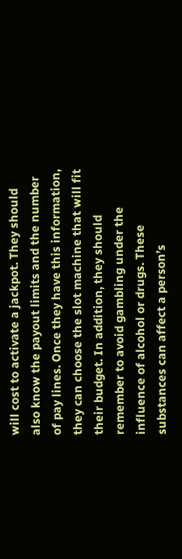will cost to activate a jackpot. They should also know the payout limits and the number of pay lines. Once they have this information, they can choose the slot machine that will fit their budget. In addition, they should remember to avoid gambling under the influence of alcohol or drugs. These substances can affect a person’s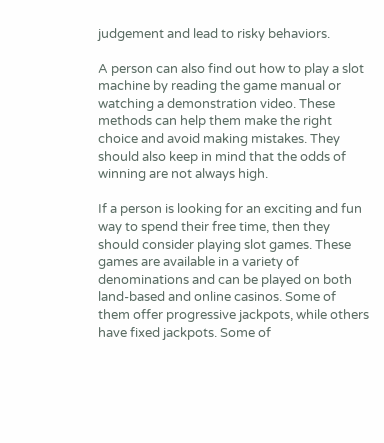judgement and lead to risky behaviors.

A person can also find out how to play a slot machine by reading the game manual or watching a demonstration video. These methods can help them make the right choice and avoid making mistakes. They should also keep in mind that the odds of winning are not always high.

If a person is looking for an exciting and fun way to spend their free time, then they should consider playing slot games. These games are available in a variety of denominations and can be played on both land-based and online casinos. Some of them offer progressive jackpots, while others have fixed jackpots. Some of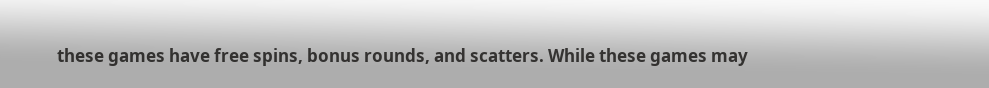these games have free spins, bonus rounds, and scatters. While these games may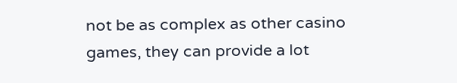not be as complex as other casino games, they can provide a lot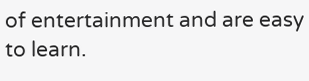of entertainment and are easy to learn.